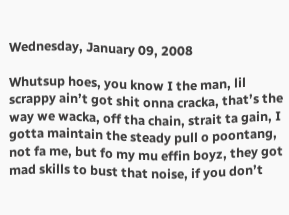Wednesday, January 09, 2008

Whutsup hoes, you know I the man, lil scrappy ain’t got shit onna cracka, that’s the way we wacka, off tha chain, strait ta gain, I gotta maintain the steady pull o poontang, not fa me, but fo my mu effin boyz, they got mad skills to bust that noise, if you don’t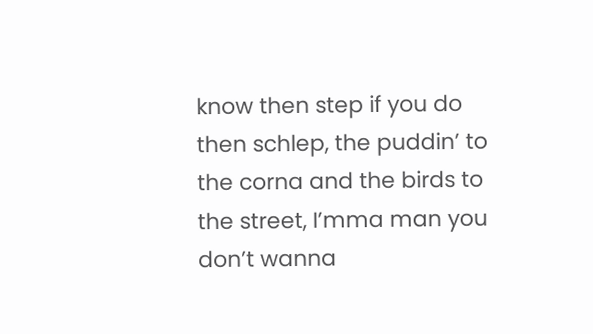know then step if you do then schlep, the puddin’ to the corna and the birds to the street, I’mma man you don’t wanna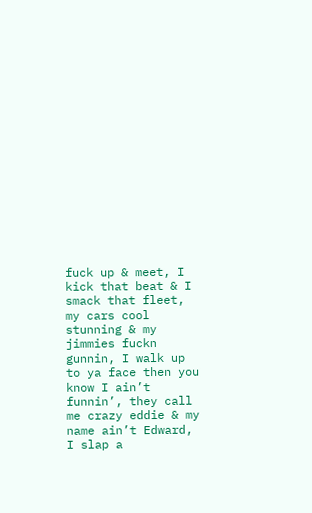fuck up & meet, I kick that beat & I smack that fleet, my cars cool stunning & my jimmies fuckn gunnin, I walk up to ya face then you know I ain’t funnin’, they call me crazy eddie & my name ain’t Edward, I slap a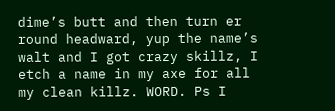dime’s butt and then turn er round headward, yup the name’s walt and I got crazy skillz, I etch a name in my axe for all my clean killz. WORD. Ps I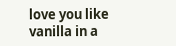love you like vanilla in a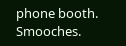phone booth. Smooches.